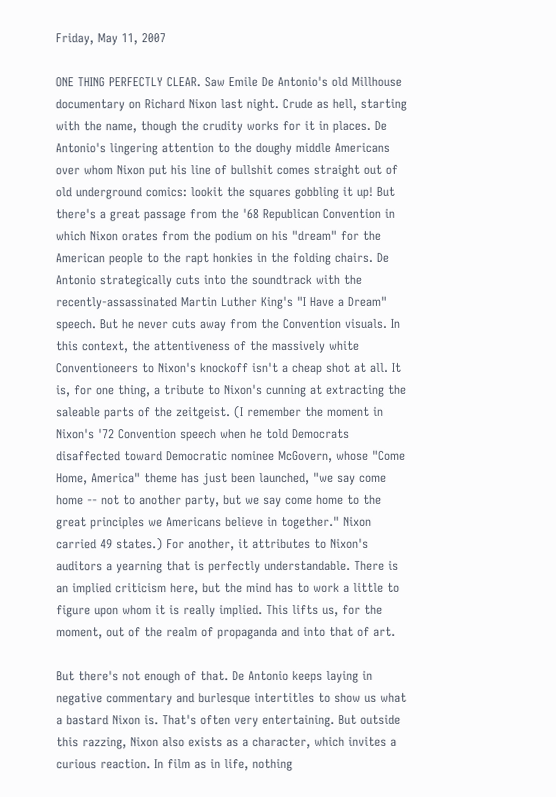Friday, May 11, 2007

ONE THING PERFECTLY CLEAR. Saw Emile De Antonio's old Millhouse documentary on Richard Nixon last night. Crude as hell, starting with the name, though the crudity works for it in places. De Antonio's lingering attention to the doughy middle Americans over whom Nixon put his line of bullshit comes straight out of old underground comics: lookit the squares gobbling it up! But there's a great passage from the '68 Republican Convention in which Nixon orates from the podium on his "dream" for the American people to the rapt honkies in the folding chairs. De Antonio strategically cuts into the soundtrack with the recently-assassinated Martin Luther King's "I Have a Dream" speech. But he never cuts away from the Convention visuals. In this context, the attentiveness of the massively white Conventioneers to Nixon's knockoff isn't a cheap shot at all. It is, for one thing, a tribute to Nixon's cunning at extracting the saleable parts of the zeitgeist. (I remember the moment in Nixon's '72 Convention speech when he told Democrats disaffected toward Democratic nominee McGovern, whose "Come Home, America" theme has just been launched, "we say come home -- not to another party, but we say come home to the great principles we Americans believe in together." Nixon carried 49 states.) For another, it attributes to Nixon's auditors a yearning that is perfectly understandable. There is an implied criticism here, but the mind has to work a little to figure upon whom it is really implied. This lifts us, for the moment, out of the realm of propaganda and into that of art.

But there's not enough of that. De Antonio keeps laying in negative commentary and burlesque intertitles to show us what a bastard Nixon is. That's often very entertaining. But outside this razzing, Nixon also exists as a character, which invites a curious reaction. In film as in life, nothing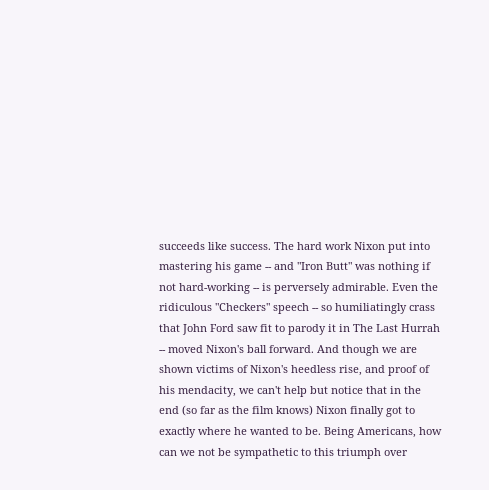succeeds like success. The hard work Nixon put into mastering his game -- and "Iron Butt" was nothing if not hard-working -- is perversely admirable. Even the ridiculous "Checkers" speech -- so humiliatingly crass that John Ford saw fit to parody it in The Last Hurrah -- moved Nixon's ball forward. And though we are shown victims of Nixon's heedless rise, and proof of his mendacity, we can't help but notice that in the end (so far as the film knows) Nixon finally got to exactly where he wanted to be. Being Americans, how can we not be sympathetic to this triumph over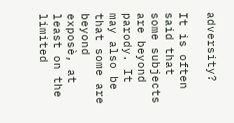adversity?

It is often said that some subjects are beyond parody. It may also be that some are beyond exposè, at least on the limited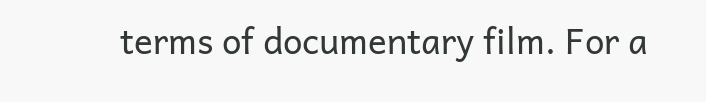terms of documentary film. For a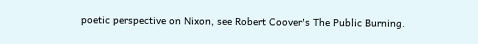poetic perspective on Nixon, see Robert Coover's The Public Burning.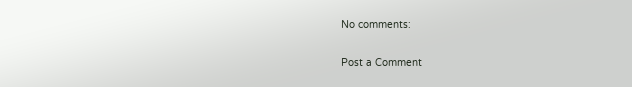No comments:

Post a Comment